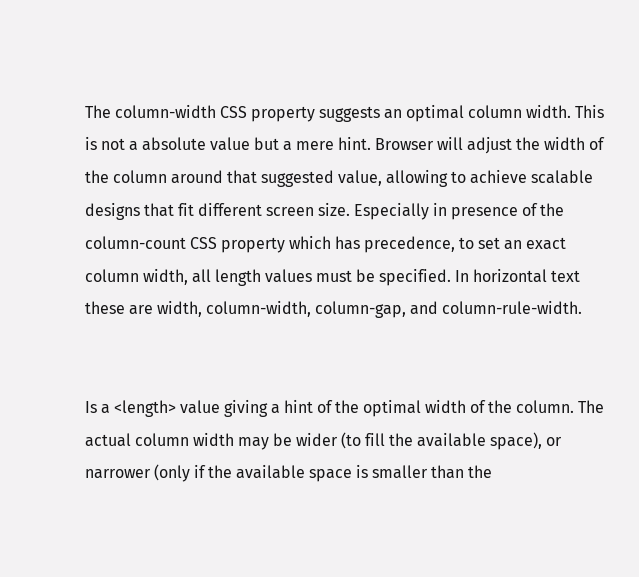The column-width CSS property suggests an optimal column width. This is not a absolute value but a mere hint. Browser will adjust the width of the column around that suggested value, allowing to achieve scalable designs that fit different screen size. Especially in presence of the column-count CSS property which has precedence, to set an exact column width, all length values must be specified. In horizontal text these are width, column-width, column-gap, and column-rule-width.


Is a <length> value giving a hint of the optimal width of the column. The actual column width may be wider (to fill the available space), or narrower (only if the available space is smaller than the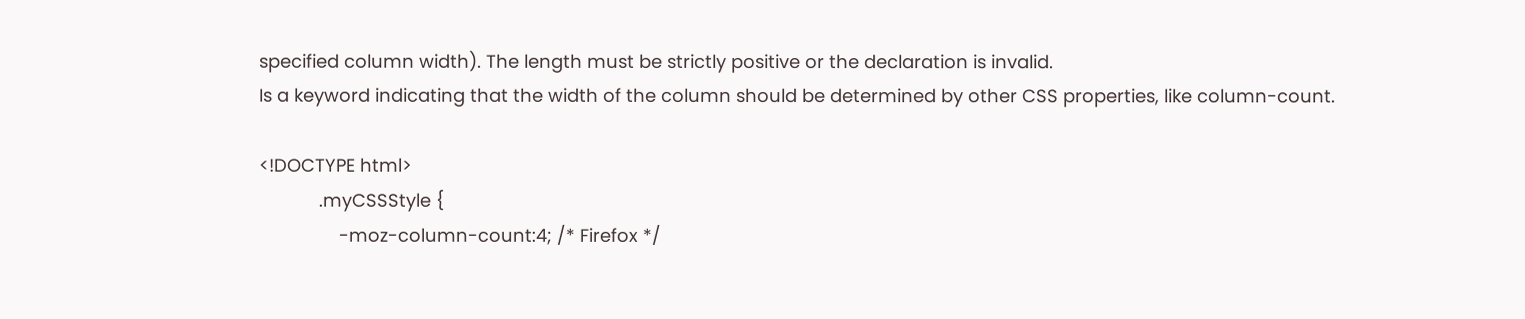specified column width). The length must be strictly positive or the declaration is invalid.
Is a keyword indicating that the width of the column should be determined by other CSS properties, like column-count.

<!DOCTYPE html>
            .myCSSStyle {
                -moz-column-count:4; /* Firefox */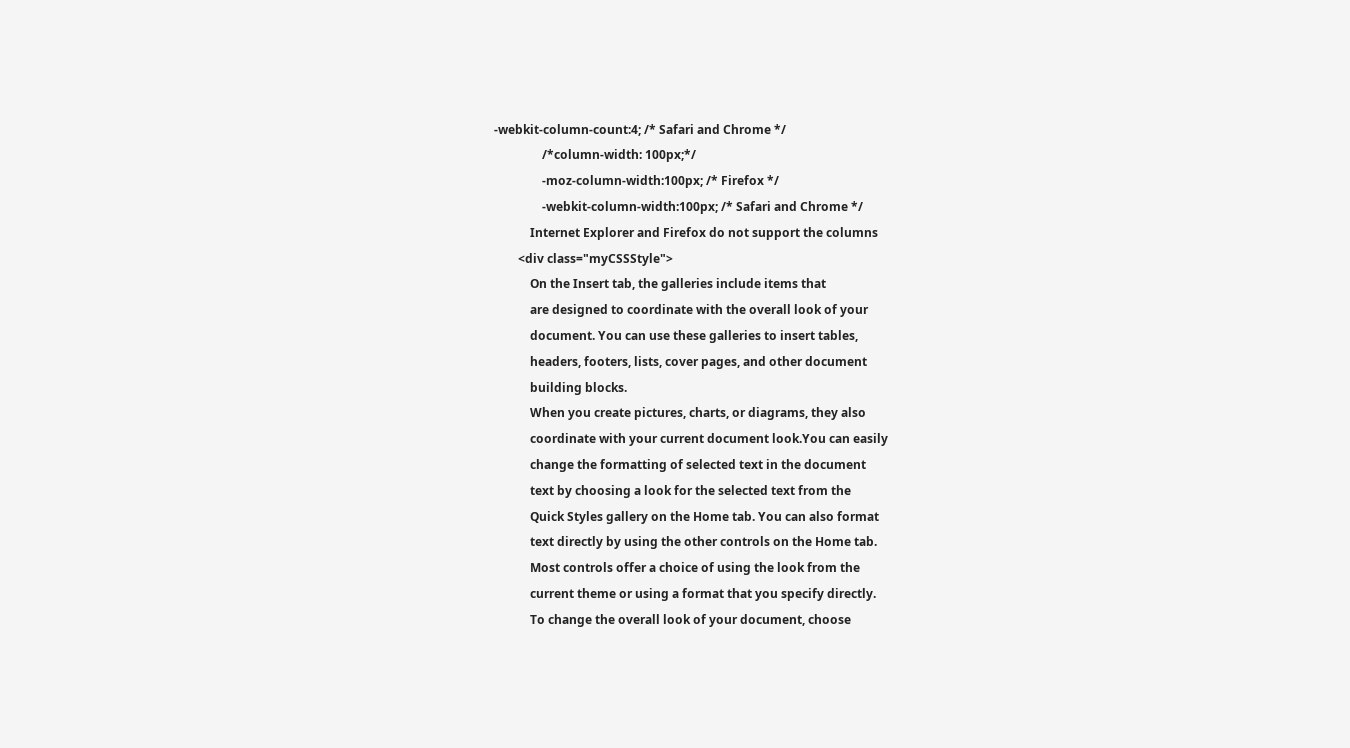-webkit-column-count:4; /* Safari and Chrome */
                /*column-width: 100px;*/
                -moz-column-width:100px; /* Firefox */
                -webkit-column-width:100px; /* Safari and Chrome */
            Internet Explorer and Firefox do not support the columns
        <div class="myCSSStyle">
            On the Insert tab, the galleries include items that
            are designed to coordinate with the overall look of your
            document. You can use these galleries to insert tables,
            headers, footers, lists, cover pages, and other document
            building blocks.
            When you create pictures, charts, or diagrams, they also
            coordinate with your current document look.You can easily
            change the formatting of selected text in the document
            text by choosing a look for the selected text from the
            Quick Styles gallery on the Home tab. You can also format
            text directly by using the other controls on the Home tab.
            Most controls offer a choice of using the look from the
            current theme or using a format that you specify directly.
            To change the overall look of your document, choose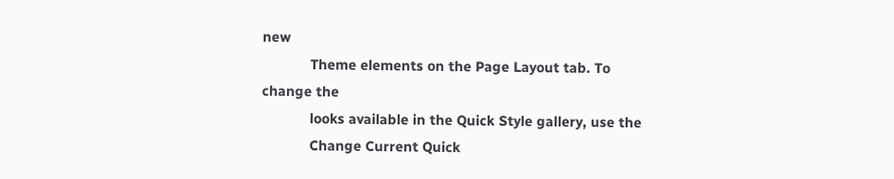new
            Theme elements on the Page Layout tab. To change the
            looks available in the Quick Style gallery, use the
            Change Current Quick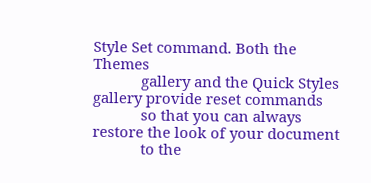Style Set command. Both the Themes
            gallery and the Quick Styles gallery provide reset commands
            so that you can always restore the look of your document
            to the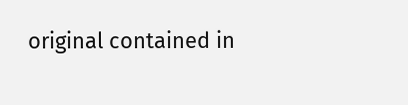original contained in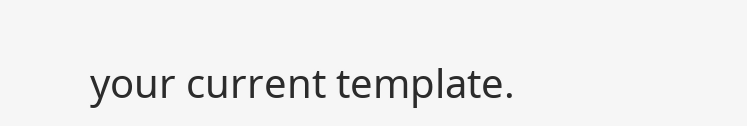your current template.